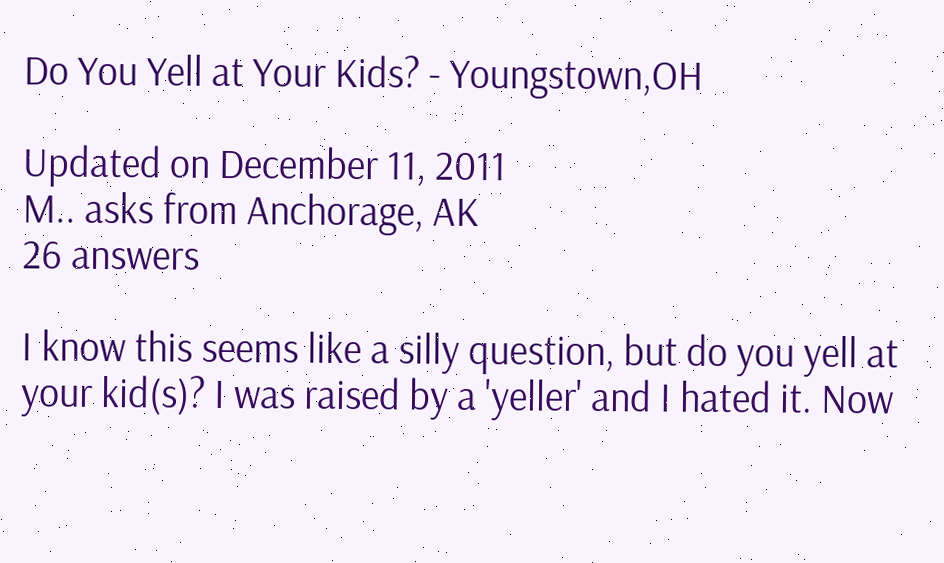Do You Yell at Your Kids? - Youngstown,OH

Updated on December 11, 2011
M.. asks from Anchorage, AK
26 answers

I know this seems like a silly question, but do you yell at your kid(s)? I was raised by a 'yeller' and I hated it. Now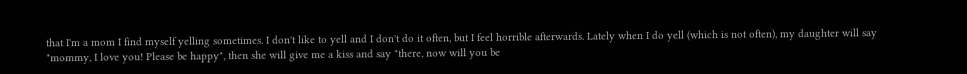that I'm a mom I find myself yelling sometimes. I don't like to yell and I don't do it often, but I feel horrible afterwards. Lately when I do yell (which is not often), my daughter will say "mommy, I love you! Please be happy", then she will give me a kiss and say "there, now will you be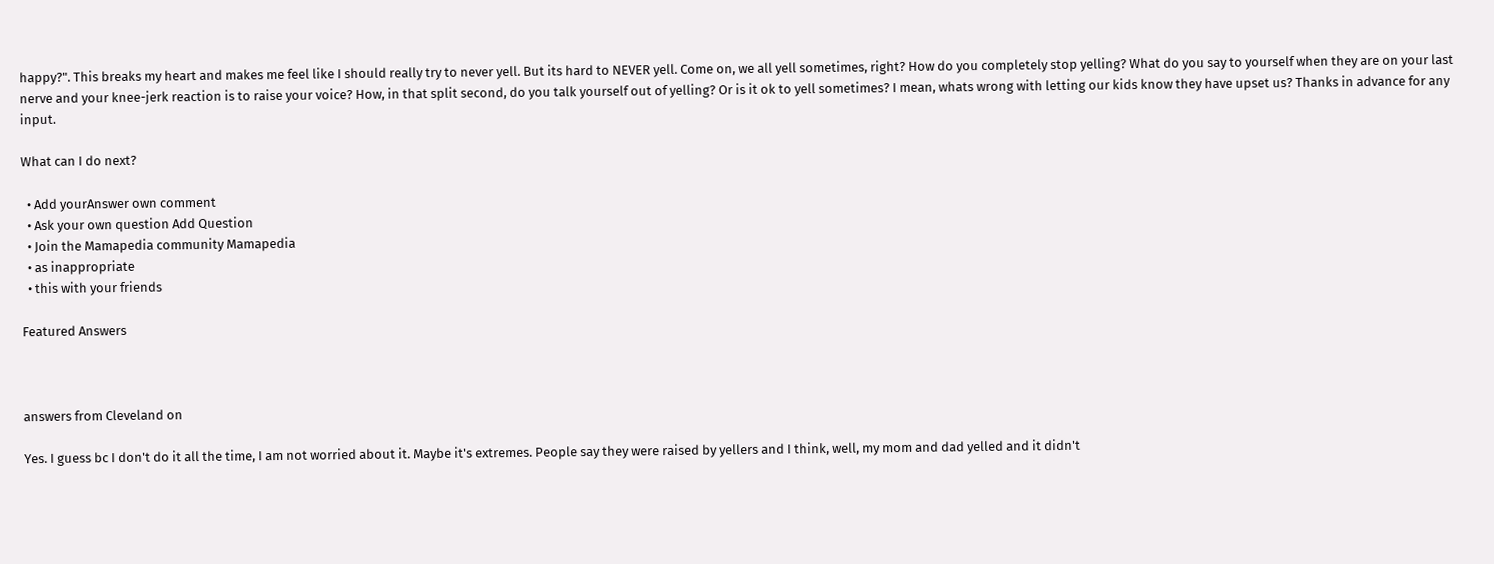happy?". This breaks my heart and makes me feel like I should really try to never yell. But its hard to NEVER yell. Come on, we all yell sometimes, right? How do you completely stop yelling? What do you say to yourself when they are on your last nerve and your knee-jerk reaction is to raise your voice? How, in that split second, do you talk yourself out of yelling? Or is it ok to yell sometimes? I mean, whats wrong with letting our kids know they have upset us? Thanks in advance for any input.

What can I do next?

  • Add yourAnswer own comment
  • Ask your own question Add Question
  • Join the Mamapedia community Mamapedia
  • as inappropriate
  • this with your friends

Featured Answers



answers from Cleveland on

Yes. I guess bc I don't do it all the time, I am not worried about it. Maybe it's extremes. People say they were raised by yellers and I think, well, my mom and dad yelled and it didn't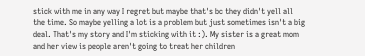stick with me in any way I regret but maybe that's bc they didn't yell all the time. So maybe yelling a lot is a problem but just sometimes isn't a big deal. That's my story and I'm sticking with it :). My sister is a great mom and her view is people aren't going to treat her children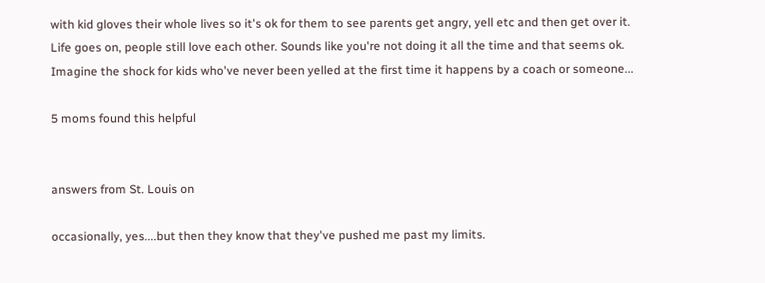with kid gloves their whole lives so it's ok for them to see parents get angry, yell etc and then get over it. Life goes on, people still love each other. Sounds like you're not doing it all the time and that seems ok. Imagine the shock for kids who've never been yelled at the first time it happens by a coach or someone...

5 moms found this helpful


answers from St. Louis on

occasionally, yes....but then they know that they've pushed me past my limits.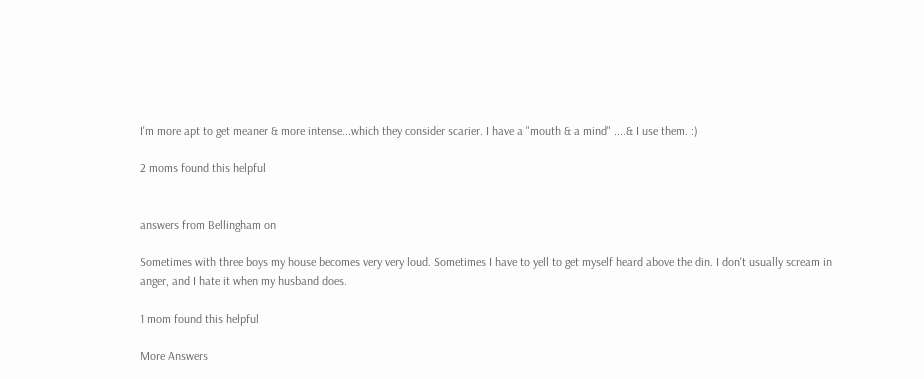I'm more apt to get meaner & more intense...which they consider scarier. I have a "mouth & a mind" ....& I use them. :)

2 moms found this helpful


answers from Bellingham on

Sometimes with three boys my house becomes very very loud. Sometimes I have to yell to get myself heard above the din. I don't usually scream in anger, and I hate it when my husband does.

1 mom found this helpful

More Answers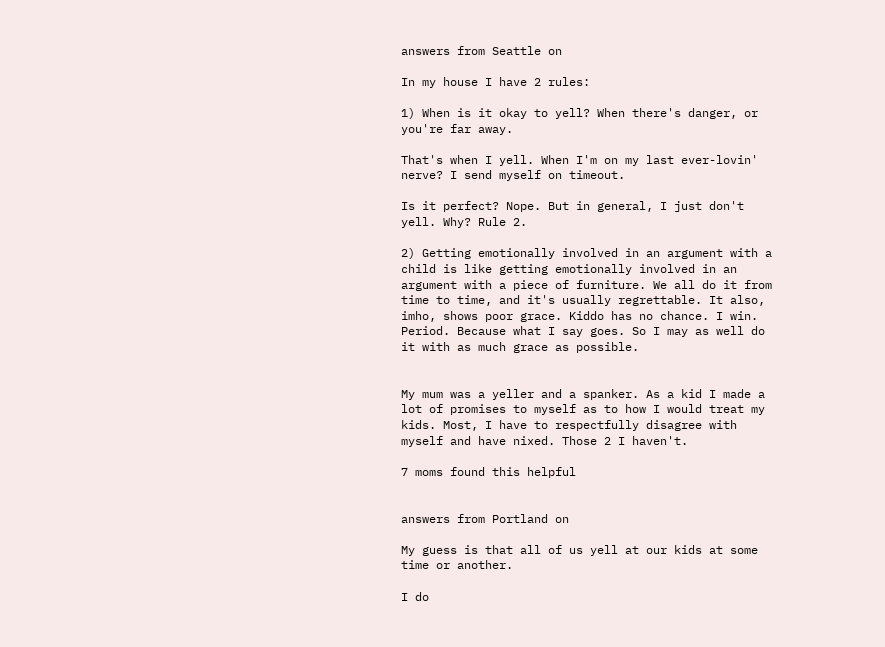answers from Seattle on

In my house I have 2 rules:

1) When is it okay to yell? When there's danger, or you're far away.

That's when I yell. When I'm on my last ever-lovin' nerve? I send myself on timeout.

Is it perfect? Nope. But in general, I just don't yell. Why? Rule 2.

2) Getting emotionally involved in an argument with a child is like getting emotionally involved in an argument with a piece of furniture. We all do it from time to time, and it's usually regrettable. It also, imho, shows poor grace. Kiddo has no chance. I win. Period. Because what I say goes. So I may as well do it with as much grace as possible.


My mum was a yeller and a spanker. As a kid I made a lot of promises to myself as to how I would treat my kids. Most, I have to respectfully disagree with myself and have nixed. Those 2 I haven't.

7 moms found this helpful


answers from Portland on

My guess is that all of us yell at our kids at some time or another.

I do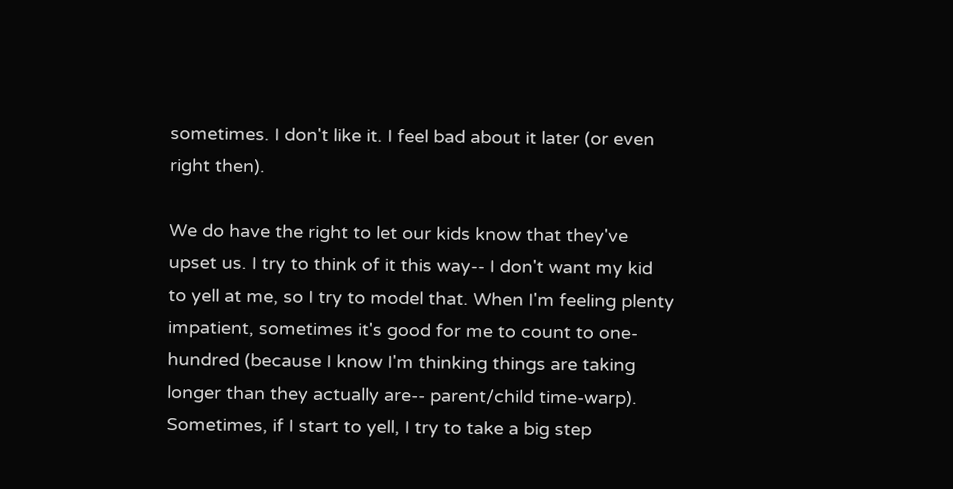sometimes. I don't like it. I feel bad about it later (or even right then).

We do have the right to let our kids know that they've upset us. I try to think of it this way-- I don't want my kid to yell at me, so I try to model that. When I'm feeling plenty impatient, sometimes it's good for me to count to one-hundred (because I know I'm thinking things are taking longer than they actually are-- parent/child time-warp). Sometimes, if I start to yell, I try to take a big step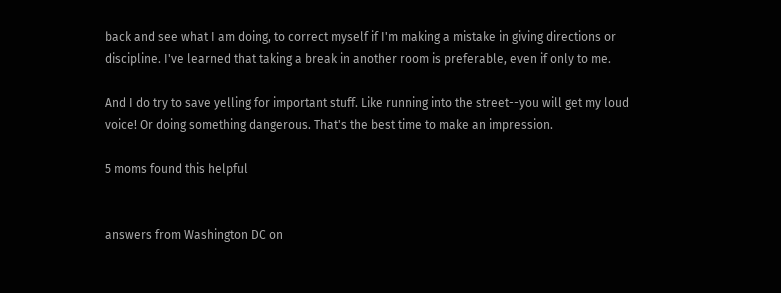back and see what I am doing, to correct myself if I'm making a mistake in giving directions or discipline. I've learned that taking a break in another room is preferable, even if only to me.

And I do try to save yelling for important stuff. Like running into the street--you will get my loud voice! Or doing something dangerous. That's the best time to make an impression.

5 moms found this helpful


answers from Washington DC on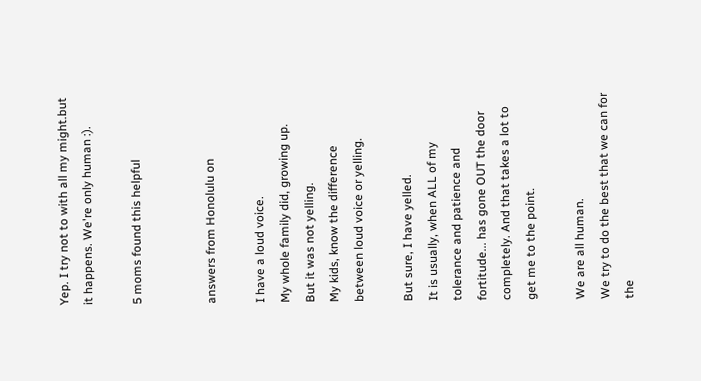Yep. I try not to with all my might.but it happens. We're only human :).

5 moms found this helpful


answers from Honolulu on

I have a loud voice.
My whole family did, growing up.
But it was not yelling.
My kids, know the difference between loud voice or yelling.

But sure, I have yelled.
It is usually, when ALL of my tolerance and patience and fortitude... has gone OUT the door completely. And that takes a lot to get me to the point.

We are all human.
We try to do the best that we can for the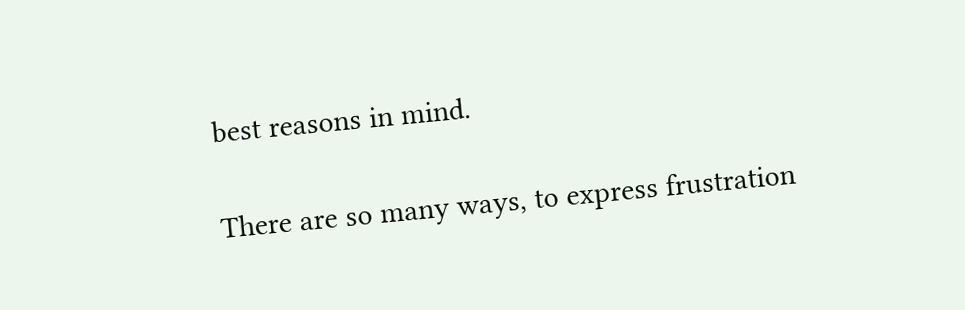best reasons in mind.

There are so many ways, to express frustration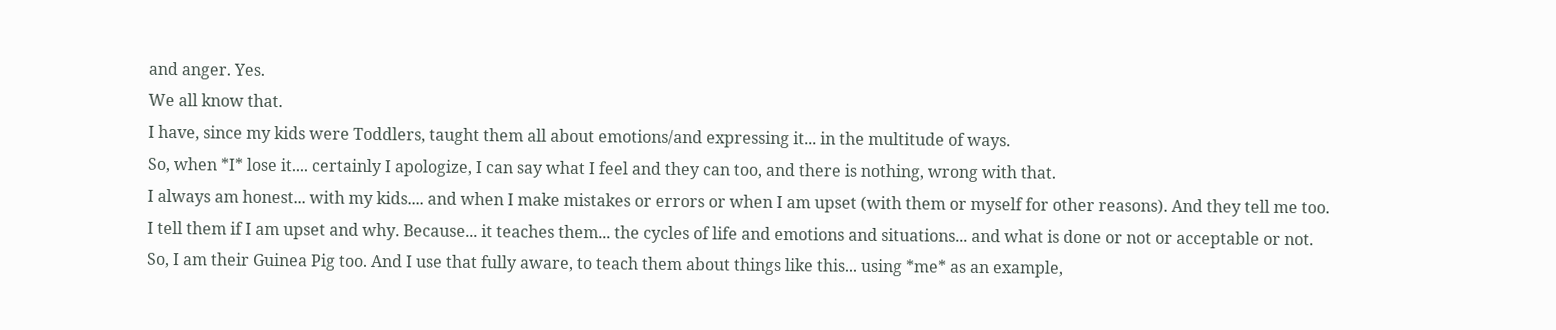and anger. Yes.
We all know that.
I have, since my kids were Toddlers, taught them all about emotions/and expressing it... in the multitude of ways.
So, when *I* lose it.... certainly I apologize, I can say what I feel and they can too, and there is nothing, wrong with that.
I always am honest... with my kids.... and when I make mistakes or errors or when I am upset (with them or myself for other reasons). And they tell me too.
I tell them if I am upset and why. Because... it teaches them... the cycles of life and emotions and situations... and what is done or not or acceptable or not.
So, I am their Guinea Pig too. And I use that fully aware, to teach them about things like this... using *me* as an example,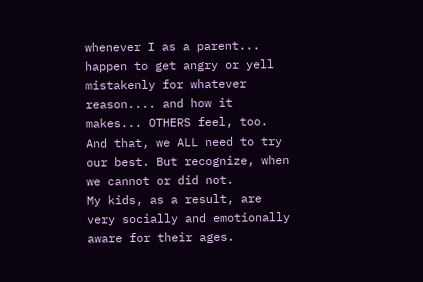whenever I as a parent... happen to get angry or yell mistakenly for whatever reason.... and how it makes... OTHERS feel, too. And that, we ALL need to try our best. But recognize, when we cannot or did not.
My kids, as a result, are very socially and emotionally aware for their ages.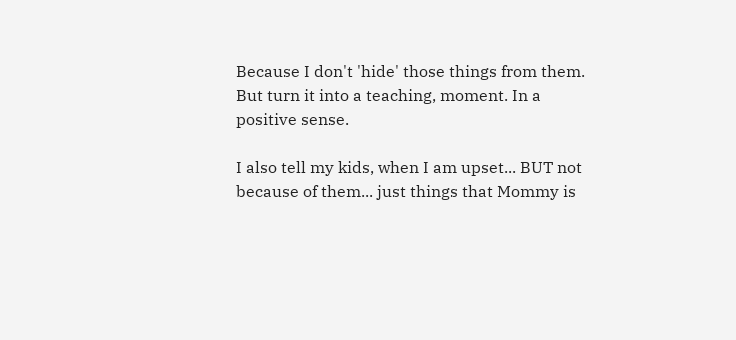Because I don't 'hide' those things from them.
But turn it into a teaching, moment. In a positive sense.

I also tell my kids, when I am upset... BUT not because of them... just things that Mommy is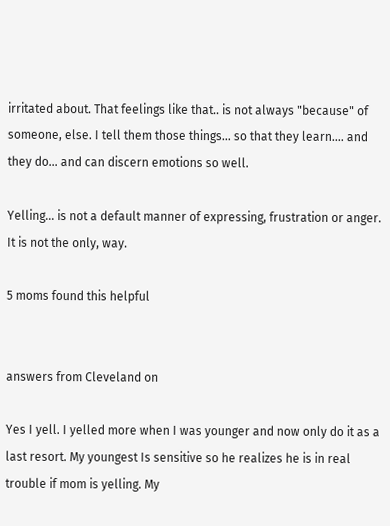irritated about. That feelings like that.. is not always "because" of someone, else. I tell them those things... so that they learn.... and they do... and can discern emotions so well.

Yelling... is not a default manner of expressing, frustration or anger.
It is not the only, way.

5 moms found this helpful


answers from Cleveland on

Yes I yell. I yelled more when I was younger and now only do it as a last resort. My youngest Is sensitive so he realizes he is in real trouble if mom is yelling. My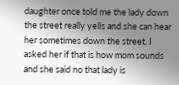daughter once told me the lady down the street really yells and she can hear her sometimes down the street. I asked her if that is how mom sounds and she said no that lady is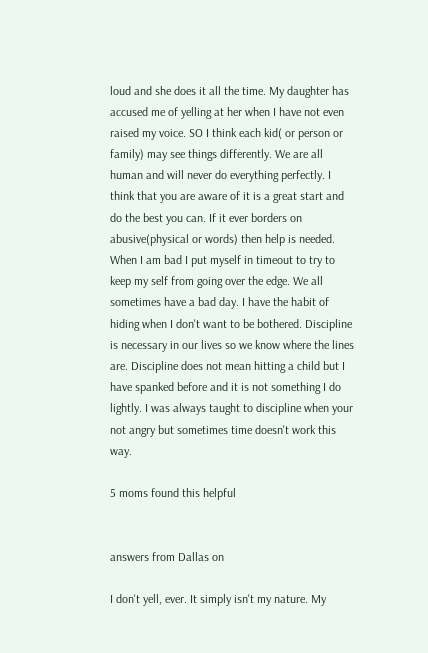loud and she does it all the time. My daughter has accused me of yelling at her when I have not even raised my voice. SO I think each kid( or person or family) may see things differently. We are all human and will never do everything perfectly. I think that you are aware of it is a great start and do the best you can. If it ever borders on abusive(physical or words) then help is needed. When I am bad I put myself in timeout to try to keep my self from going over the edge. We all sometimes have a bad day. I have the habit of hiding when I don't want to be bothered. Discipline is necessary in our lives so we know where the lines are. Discipline does not mean hitting a child but I have spanked before and it is not something I do lightly. I was always taught to discipline when your not angry but sometimes time doesn't work this way.

5 moms found this helpful


answers from Dallas on

I don't yell, ever. It simply isn't my nature. My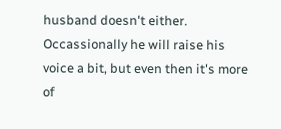husband doesn't either. Occassionally he will raise his voice a bit, but even then it's more of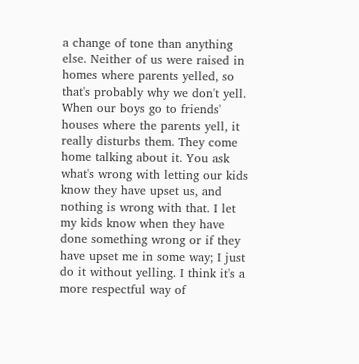a change of tone than anything else. Neither of us were raised in homes where parents yelled, so that's probably why we don't yell. When our boys go to friends' houses where the parents yell, it really disturbs them. They come home talking about it. You ask what's wrong with letting our kids know they have upset us, and nothing is wrong with that. I let my kids know when they have done something wrong or if they have upset me in some way; I just do it without yelling. I think it's a more respectful way of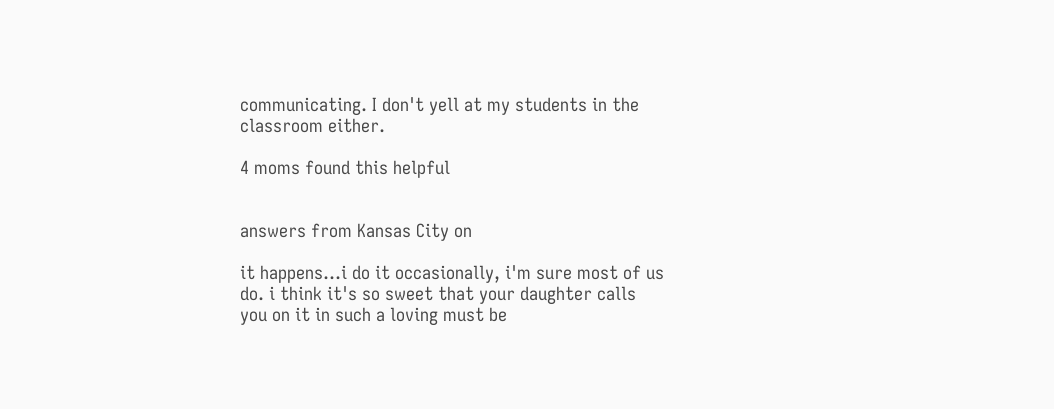communicating. I don't yell at my students in the classroom either.

4 moms found this helpful


answers from Kansas City on

it happens...i do it occasionally, i'm sure most of us do. i think it's so sweet that your daughter calls you on it in such a loving must be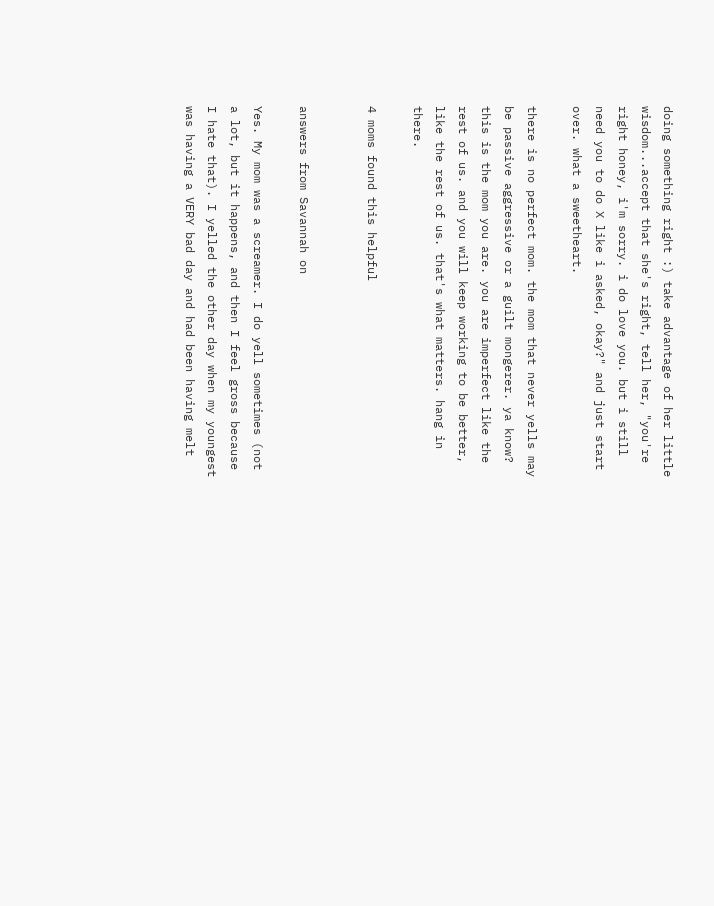doing something right :) take advantage of her little wisdom...accept that she's right, tell her, "you're right honey, i'm sorry. i do love you. but i still need you to do X like i asked, okay?" and just start over. what a sweetheart.

there is no perfect mom. the mom that never yells may be passive aggressive or a guilt mongerer. ya know? this is the mom you are. you are imperfect like the rest of us. and you will keep working to be better, like the rest of us. that's what matters. hang in there.

4 moms found this helpful


answers from Savannah on

Yes. My mom was a screamer. I do yell sometimes (not a lot, but it happens, and then I feel gross because I hate that). I yelled the other day when my youngest was having a VERY bad day and had been having melt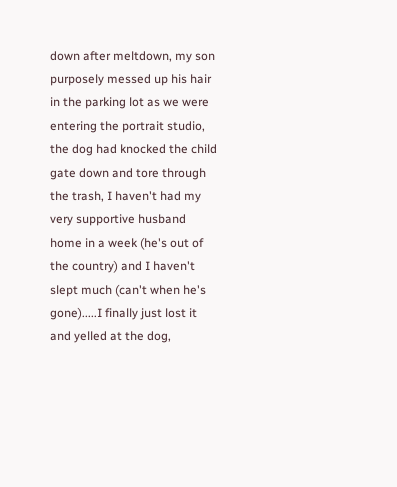down after meltdown, my son purposely messed up his hair in the parking lot as we were entering the portrait studio, the dog had knocked the child gate down and tore through the trash, I haven't had my very supportive husband home in a week (he's out of the country) and I haven't slept much (can't when he's gone).....I finally just lost it and yelled at the dog,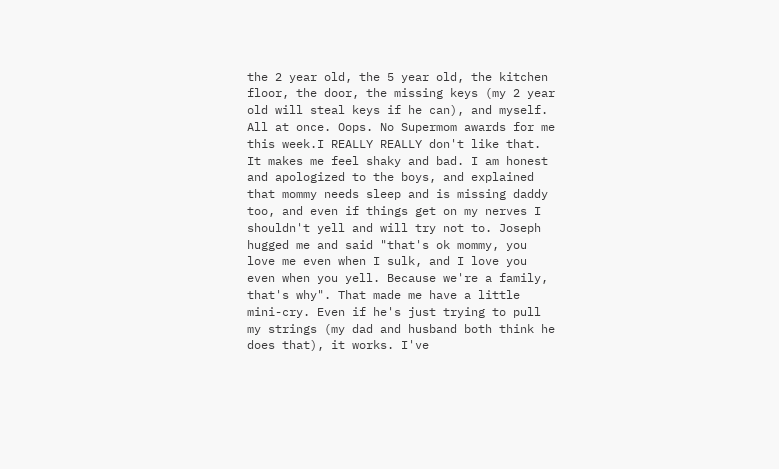the 2 year old, the 5 year old, the kitchen floor, the door, the missing keys (my 2 year old will steal keys if he can), and myself. All at once. Oops. No Supermom awards for me this week.I REALLY REALLY don't like that. It makes me feel shaky and bad. I am honest and apologized to the boys, and explained that mommy needs sleep and is missing daddy too, and even if things get on my nerves I shouldn't yell and will try not to. Joseph hugged me and said "that's ok mommy, you love me even when I sulk, and I love you even when you yell. Because we're a family, that's why". That made me have a little mini-cry. Even if he's just trying to pull my strings (my dad and husband both think he does that), it works. I've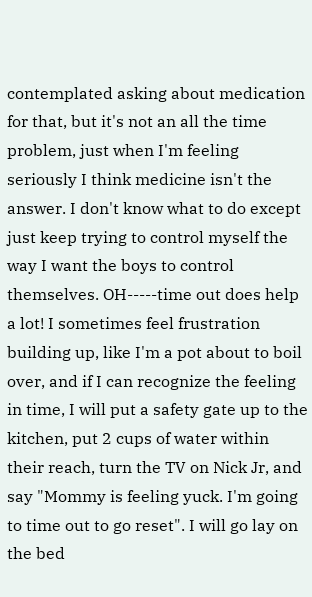contemplated asking about medication for that, but it's not an all the time problem, just when I'm feeling seriously I think medicine isn't the answer. I don't know what to do except just keep trying to control myself the way I want the boys to control themselves. OH-----time out does help a lot! I sometimes feel frustration building up, like I'm a pot about to boil over, and if I can recognize the feeling in time, I will put a safety gate up to the kitchen, put 2 cups of water within their reach, turn the TV on Nick Jr, and say "Mommy is feeling yuck. I'm going to time out to go reset". I will go lay on the bed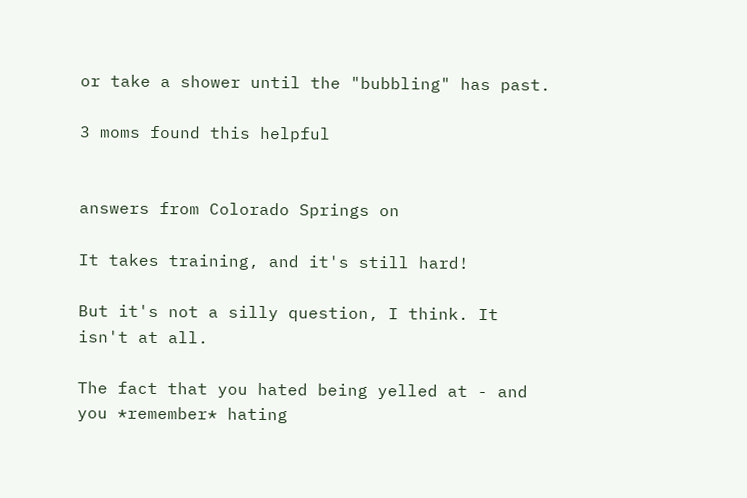or take a shower until the "bubbling" has past.

3 moms found this helpful


answers from Colorado Springs on

It takes training, and it's still hard!

But it's not a silly question, I think. It isn't at all.

The fact that you hated being yelled at - and you *remember* hating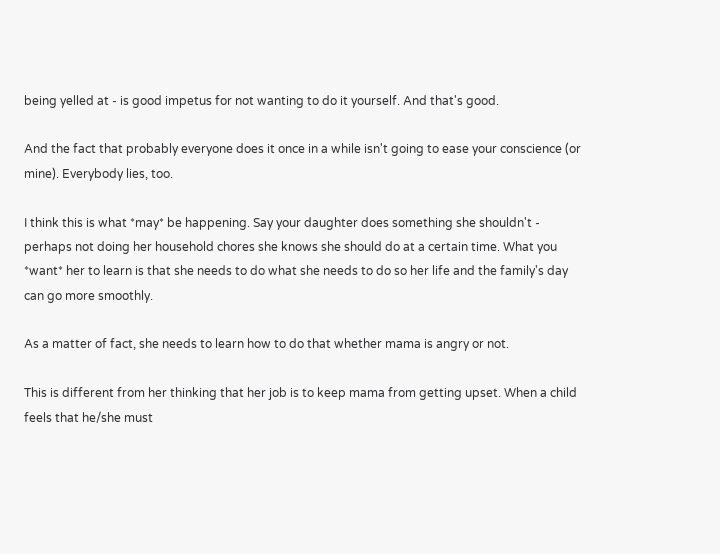being yelled at - is good impetus for not wanting to do it yourself. And that's good.

And the fact that probably everyone does it once in a while isn't going to ease your conscience (or mine). Everybody lies, too.

I think this is what *may* be happening. Say your daughter does something she shouldn't - perhaps not doing her household chores she knows she should do at a certain time. What you *want* her to learn is that she needs to do what she needs to do so her life and the family's day can go more smoothly.

As a matter of fact, she needs to learn how to do that whether mama is angry or not.

This is different from her thinking that her job is to keep mama from getting upset. When a child feels that he/she must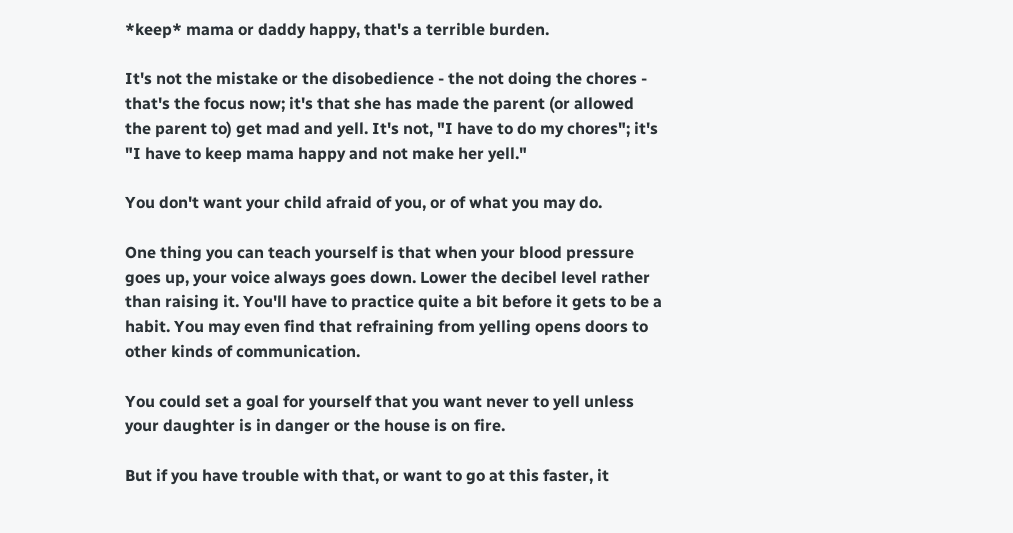*keep* mama or daddy happy, that's a terrible burden.

It's not the mistake or the disobedience - the not doing the chores - that's the focus now; it's that she has made the parent (or allowed the parent to) get mad and yell. It's not, "I have to do my chores"; it's "I have to keep mama happy and not make her yell."

You don't want your child afraid of you, or of what you may do.

One thing you can teach yourself is that when your blood pressure goes up, your voice always goes down. Lower the decibel level rather than raising it. You'll have to practice quite a bit before it gets to be a habit. You may even find that refraining from yelling opens doors to other kinds of communication.

You could set a goal for yourself that you want never to yell unless your daughter is in danger or the house is on fire.

But if you have trouble with that, or want to go at this faster, it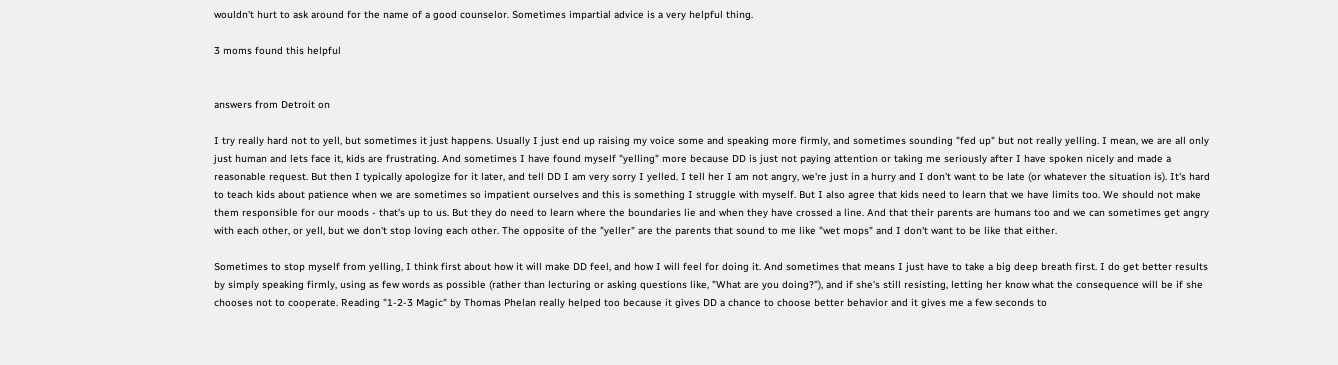wouldn't hurt to ask around for the name of a good counselor. Sometimes impartial advice is a very helpful thing.

3 moms found this helpful


answers from Detroit on

I try really hard not to yell, but sometimes it just happens. Usually I just end up raising my voice some and speaking more firmly, and sometimes sounding "fed up" but not really yelling. I mean, we are all only just human and lets face it, kids are frustrating. And sometimes I have found myself "yelling" more because DD is just not paying attention or taking me seriously after I have spoken nicely and made a reasonable request. But then I typically apologize for it later, and tell DD I am very sorry I yelled. I tell her I am not angry, we're just in a hurry and I don't want to be late (or whatever the situation is). It's hard to teach kids about patience when we are sometimes so impatient ourselves and this is something I struggle with myself. But I also agree that kids need to learn that we have limits too. We should not make them responsible for our moods - that's up to us. But they do need to learn where the boundaries lie and when they have crossed a line. And that their parents are humans too and we can sometimes get angry with each other, or yell, but we don't stop loving each other. The opposite of the "yeller" are the parents that sound to me like "wet mops" and I don't want to be like that either.

Sometimes to stop myself from yelling, I think first about how it will make DD feel, and how I will feel for doing it. And sometimes that means I just have to take a big deep breath first. I do get better results by simply speaking firmly, using as few words as possible (rather than lecturing or asking questions like, "What are you doing?"), and if she's still resisting, letting her know what the consequence will be if she chooses not to cooperate. Reading "1-2-3 Magic" by Thomas Phelan really helped too because it gives DD a chance to choose better behavior and it gives me a few seconds to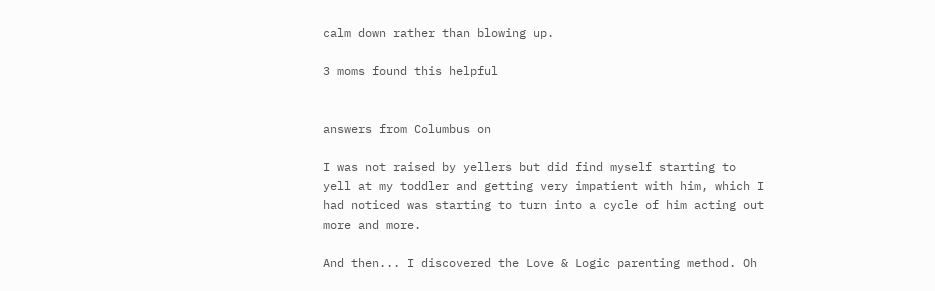calm down rather than blowing up.

3 moms found this helpful


answers from Columbus on

I was not raised by yellers but did find myself starting to yell at my toddler and getting very impatient with him, which I had noticed was starting to turn into a cycle of him acting out more and more.

And then... I discovered the Love & Logic parenting method. Oh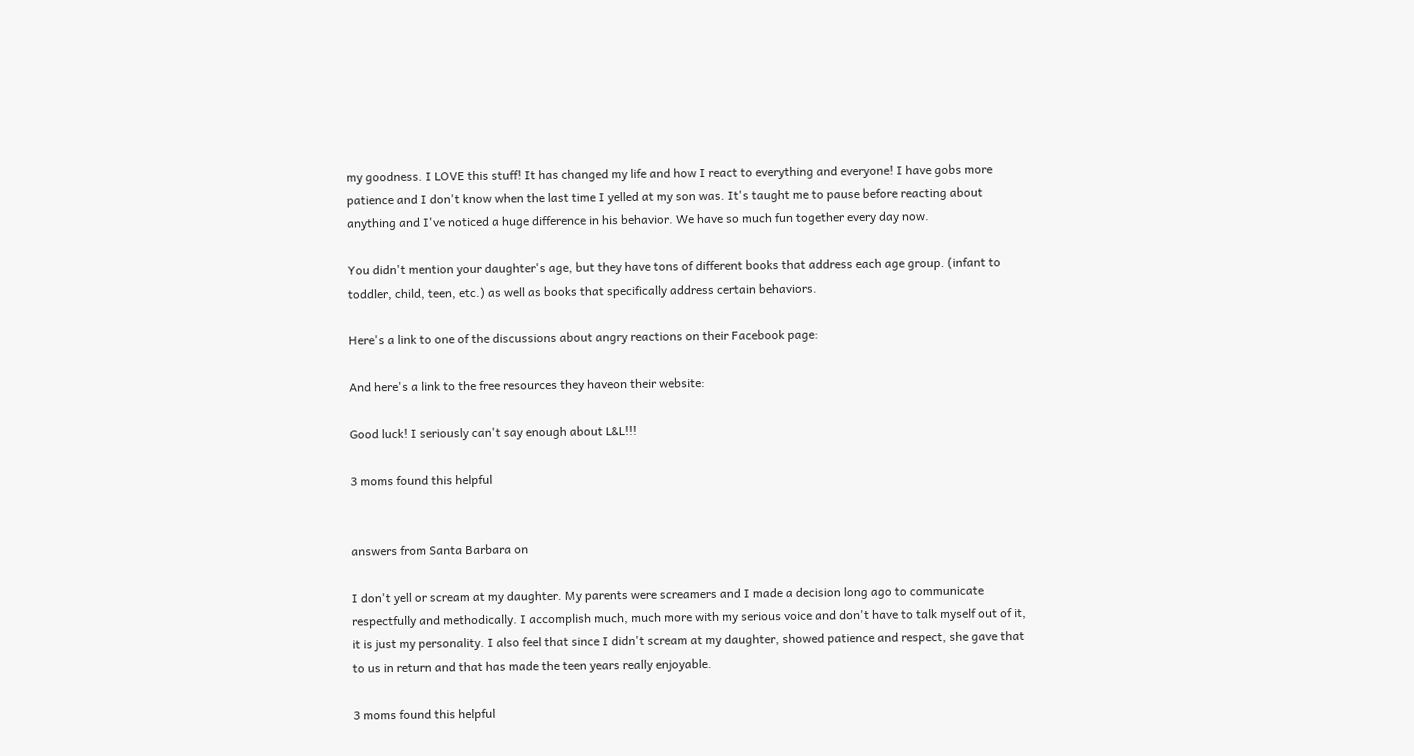my goodness. I LOVE this stuff! It has changed my life and how I react to everything and everyone! I have gobs more patience and I don't know when the last time I yelled at my son was. It's taught me to pause before reacting about anything and I've noticed a huge difference in his behavior. We have so much fun together every day now.

You didn't mention your daughter's age, but they have tons of different books that address each age group. (infant to toddler, child, teen, etc.) as well as books that specifically address certain behaviors.

Here's a link to one of the discussions about angry reactions on their Facebook page:

And here's a link to the free resources they haveon their website:

Good luck! I seriously can't say enough about L&L!!!

3 moms found this helpful


answers from Santa Barbara on

I don't yell or scream at my daughter. My parents were screamers and I made a decision long ago to communicate respectfully and methodically. I accomplish much, much more with my serious voice and don't have to talk myself out of it, it is just my personality. I also feel that since I didn't scream at my daughter, showed patience and respect, she gave that to us in return and that has made the teen years really enjoyable.

3 moms found this helpful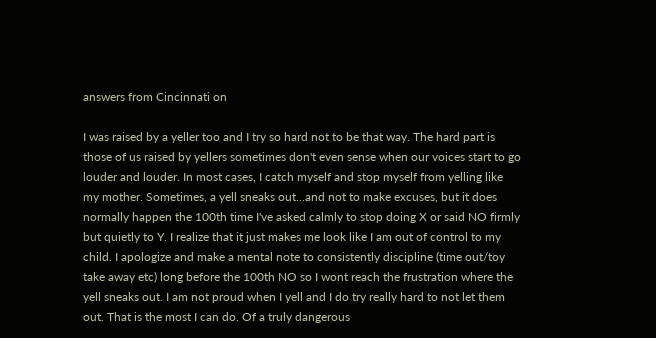answers from Cincinnati on

I was raised by a yeller too and I try so hard not to be that way. The hard part is those of us raised by yellers sometimes don't even sense when our voices start to go louder and louder. In most cases, I catch myself and stop myself from yelling like my mother. Sometimes, a yell sneaks out...and not to make excuses, but it does normally happen the 100th time I've asked calmly to stop doing X or said NO firmly but quietly to Y. I realize that it just makes me look like I am out of control to my child. I apologize and make a mental note to consistently discipline (time out/toy take away etc) long before the 100th NO so I wont reach the frustration where the yell sneaks out. I am not proud when I yell and I do try really hard to not let them out. That is the most I can do. Of a truly dangerous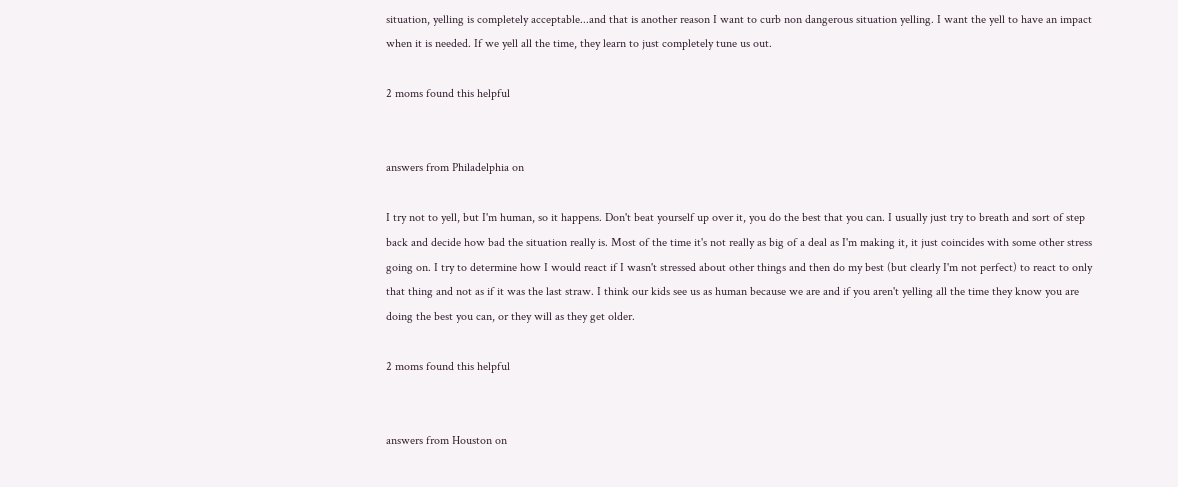situation, yelling is completely acceptable...and that is another reason I want to curb non dangerous situation yelling. I want the yell to have an impact when it is needed. If we yell all the time, they learn to just completely tune us out.

2 moms found this helpful


answers from Philadelphia on

I try not to yell, but I'm human, so it happens. Don't beat yourself up over it, you do the best that you can. I usually just try to breath and sort of step back and decide how bad the situation really is. Most of the time it's not really as big of a deal as I'm making it, it just coincides with some other stress going on. I try to determine how I would react if I wasn't stressed about other things and then do my best (but clearly I'm not perfect) to react to only that thing and not as if it was the last straw. I think our kids see us as human because we are and if you aren't yelling all the time they know you are doing the best you can, or they will as they get older.

2 moms found this helpful


answers from Houston on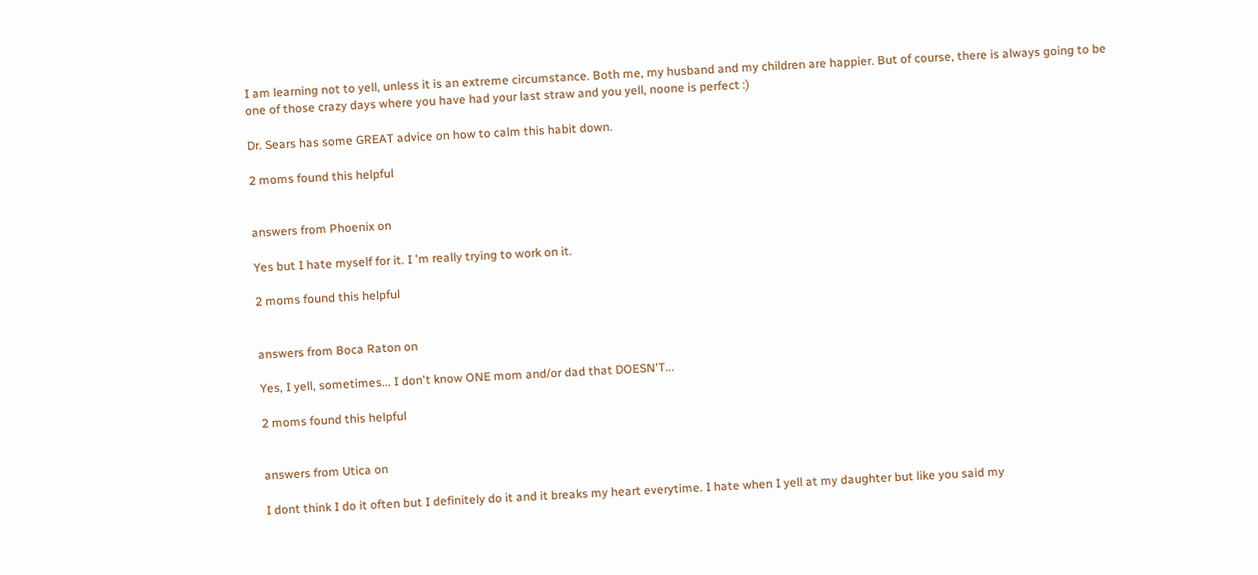I am learning not to yell, unless it is an extreme circumstance. Both me, my husband and my children are happier. But of course, there is always going to be one of those crazy days where you have had your last straw and you yell, noone is perfect :)

Dr. Sears has some GREAT advice on how to calm this habit down.

2 moms found this helpful


answers from Phoenix on

Yes but I hate myself for it. I 'm really trying to work on it.

2 moms found this helpful


answers from Boca Raton on

Yes, I yell, sometimes... I don't know ONE mom and/or dad that DOESN'T...

2 moms found this helpful


answers from Utica on

I dont think I do it often but I definitely do it and it breaks my heart everytime. I hate when I yell at my daughter but like you said my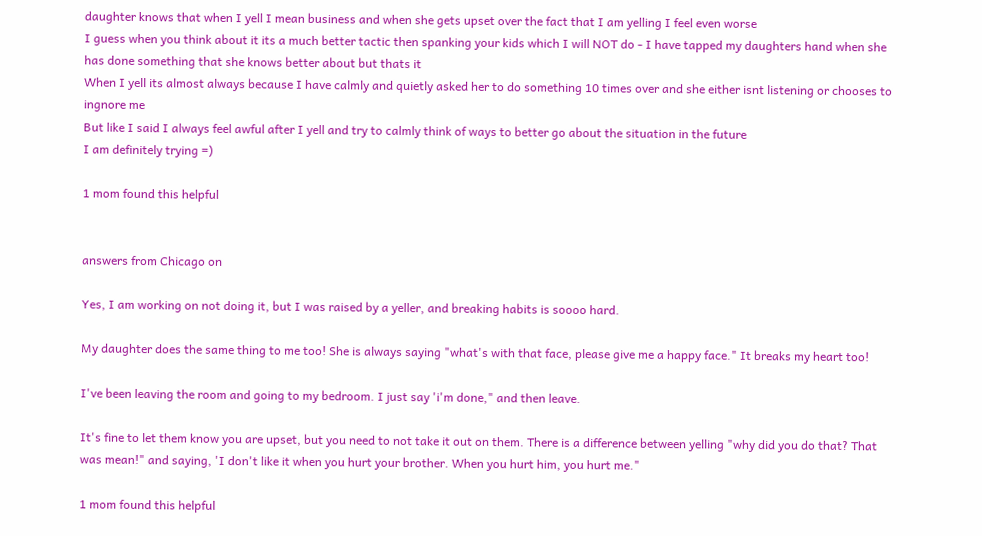daughter knows that when I yell I mean business and when she gets upset over the fact that I am yelling I feel even worse
I guess when you think about it its a much better tactic then spanking your kids which I will NOT do - I have tapped my daughters hand when she has done something that she knows better about but thats it
When I yell its almost always because I have calmly and quietly asked her to do something 10 times over and she either isnt listening or chooses to ingnore me
But like I said I always feel awful after I yell and try to calmly think of ways to better go about the situation in the future
I am definitely trying =)

1 mom found this helpful


answers from Chicago on

Yes, I am working on not doing it, but I was raised by a yeller, and breaking habits is soooo hard.

My daughter does the same thing to me too! She is always saying "what's with that face, please give me a happy face." It breaks my heart too!

I've been leaving the room and going to my bedroom. I just say 'i'm done," and then leave.

It's fine to let them know you are upset, but you need to not take it out on them. There is a difference between yelling "why did you do that? That was mean!" and saying, 'I don't like it when you hurt your brother. When you hurt him, you hurt me."

1 mom found this helpful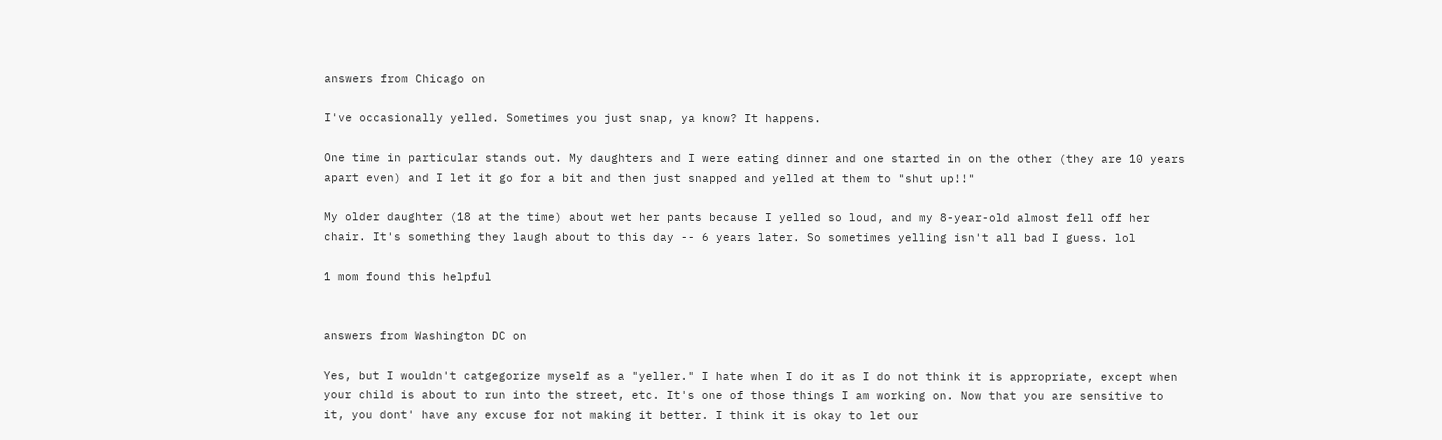answers from Chicago on

I've occasionally yelled. Sometimes you just snap, ya know? It happens.

One time in particular stands out. My daughters and I were eating dinner and one started in on the other (they are 10 years apart even) and I let it go for a bit and then just snapped and yelled at them to "shut up!!"

My older daughter (18 at the time) about wet her pants because I yelled so loud, and my 8-year-old almost fell off her chair. It's something they laugh about to this day -- 6 years later. So sometimes yelling isn't all bad I guess. lol

1 mom found this helpful


answers from Washington DC on

Yes, but I wouldn't catgegorize myself as a "yeller." I hate when I do it as I do not think it is appropriate, except when your child is about to run into the street, etc. It's one of those things I am working on. Now that you are sensitive to it, you dont' have any excuse for not making it better. I think it is okay to let our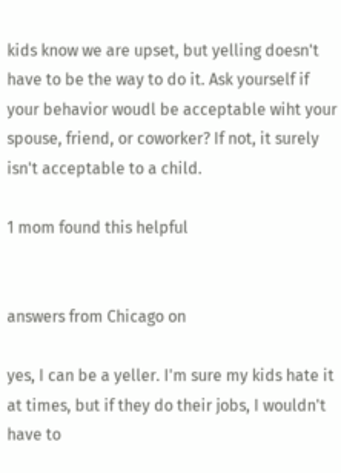kids know we are upset, but yelling doesn't have to be the way to do it. Ask yourself if your behavior woudl be acceptable wiht your spouse, friend, or coworker? If not, it surely isn't acceptable to a child.

1 mom found this helpful


answers from Chicago on

yes, I can be a yeller. I'm sure my kids hate it at times, but if they do their jobs, I wouldn't have to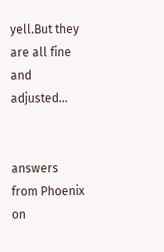yell.But they are all fine and adjusted...


answers from Phoenix on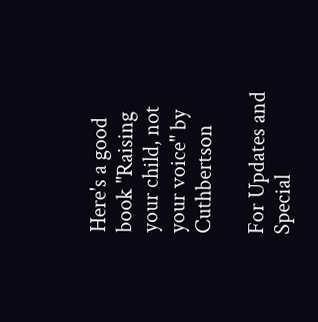Here's a good book "Raising your child, not your voice" by Cuthbertson

For Updates and Special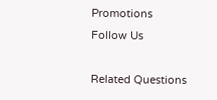Promotions
Follow Us

Related Questions